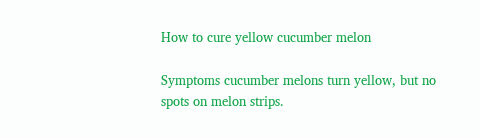How to cure yellow cucumber melon

Symptoms cucumber melons turn yellow, but no spots on melon strips.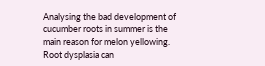Analysing the bad development of cucumber roots in summer is the main reason for melon yellowing. Root dysplasia can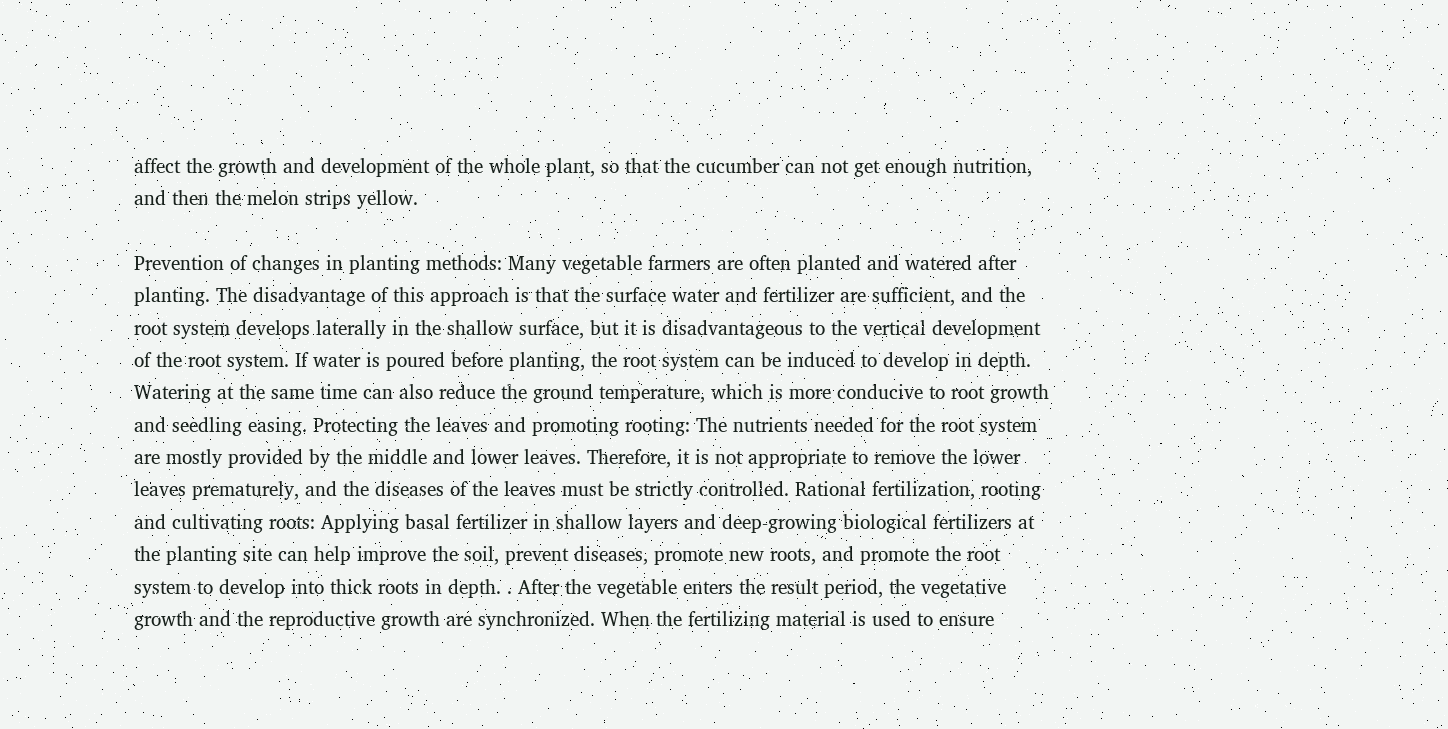affect the growth and development of the whole plant, so that the cucumber can not get enough nutrition, and then the melon strips yellow.

Prevention of changes in planting methods: Many vegetable farmers are often planted and watered after planting. The disadvantage of this approach is that the surface water and fertilizer are sufficient, and the root system develops laterally in the shallow surface, but it is disadvantageous to the vertical development of the root system. If water is poured before planting, the root system can be induced to develop in depth. Watering at the same time can also reduce the ground temperature, which is more conducive to root growth and seedling easing. Protecting the leaves and promoting rooting: The nutrients needed for the root system are mostly provided by the middle and lower leaves. Therefore, it is not appropriate to remove the lower leaves prematurely, and the diseases of the leaves must be strictly controlled. Rational fertilization, rooting and cultivating roots: Applying basal fertilizer in shallow layers and deep-growing biological fertilizers at the planting site can help improve the soil, prevent diseases, promote new roots, and promote the root system to develop into thick roots in depth. . After the vegetable enters the result period, the vegetative growth and the reproductive growth are synchronized. When the fertilizing material is used to ensure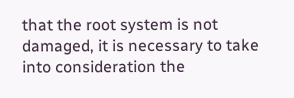that the root system is not damaged, it is necessary to take into consideration the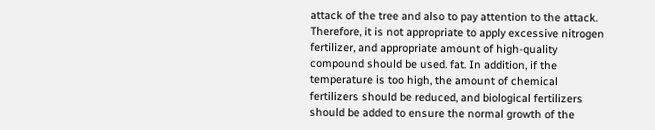attack of the tree and also to pay attention to the attack. Therefore, it is not appropriate to apply excessive nitrogen fertilizer, and appropriate amount of high-quality compound should be used. fat. In addition, if the temperature is too high, the amount of chemical fertilizers should be reduced, and biological fertilizers should be added to ensure the normal growth of the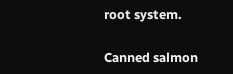root system.

Canned salmon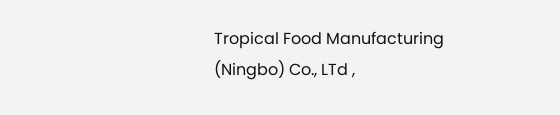Tropical Food Manufacturing (Ningbo) Co., LTd ,